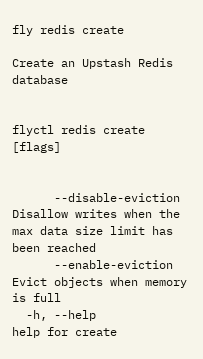fly redis create

Create an Upstash Redis database


flyctl redis create [flags]


      --disable-eviction         Disallow writes when the max data size limit has been reached
      --enable-eviction          Evict objects when memory is full
  -h, --help                     help for create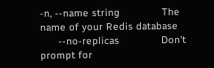-n, --name string              The name of your Redis database
      --no-replicas              Don't prompt for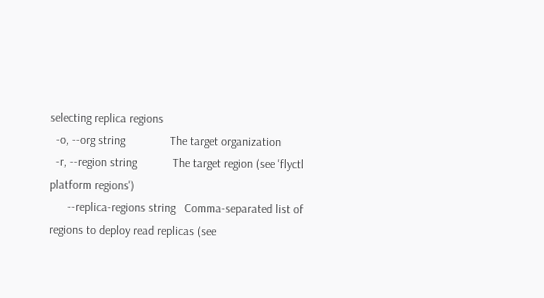selecting replica regions
  -o, --org string               The target organization
  -r, --region string            The target region (see 'flyctl platform regions')
      --replica-regions string   Comma-separated list of regions to deploy read replicas (see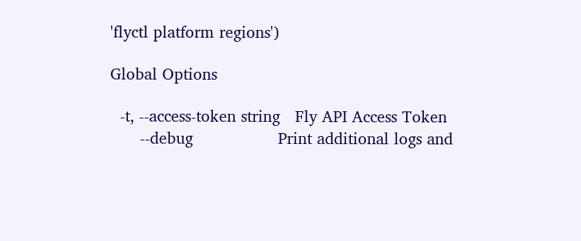'flyctl platform regions')

Global Options

  -t, --access-token string   Fly API Access Token
      --debug                 Print additional logs and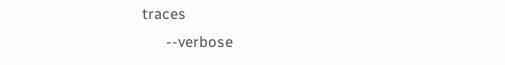traces
      --verbose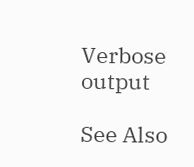Verbose output

See Also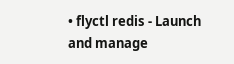• flyctl redis - Launch and manage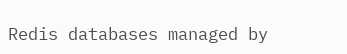Redis databases managed by